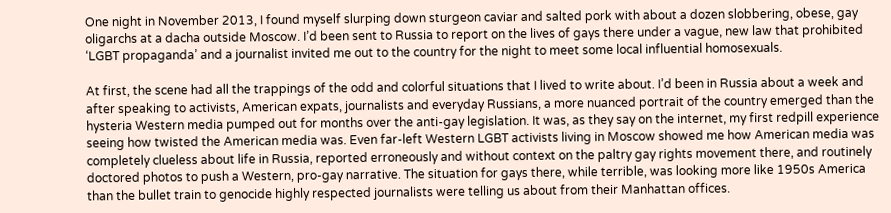One night in November 2013, I found myself slurping down sturgeon caviar and salted pork with about a dozen slobbering, obese, gay oligarchs at a dacha outside Moscow. I’d been sent to Russia to report on the lives of gays there under a vague, new law that prohibited ‘LGBT propaganda’ and a journalist invited me out to the country for the night to meet some local influential homosexuals.

At first, the scene had all the trappings of the odd and colorful situations that I lived to write about. I’d been in Russia about a week and after speaking to activists, American expats, journalists and everyday Russians, a more nuanced portrait of the country emerged than the hysteria Western media pumped out for months over the anti-gay legislation. It was, as they say on the internet, my first redpill experience seeing how twisted the American media was. Even far-left Western LGBT activists living in Moscow showed me how American media was completely clueless about life in Russia, reported erroneously and without context on the paltry gay rights movement there, and routinely doctored photos to push a Western, pro-gay narrative. The situation for gays there, while terrible, was looking more like 1950s America than the bullet train to genocide highly respected journalists were telling us about from their Manhattan offices.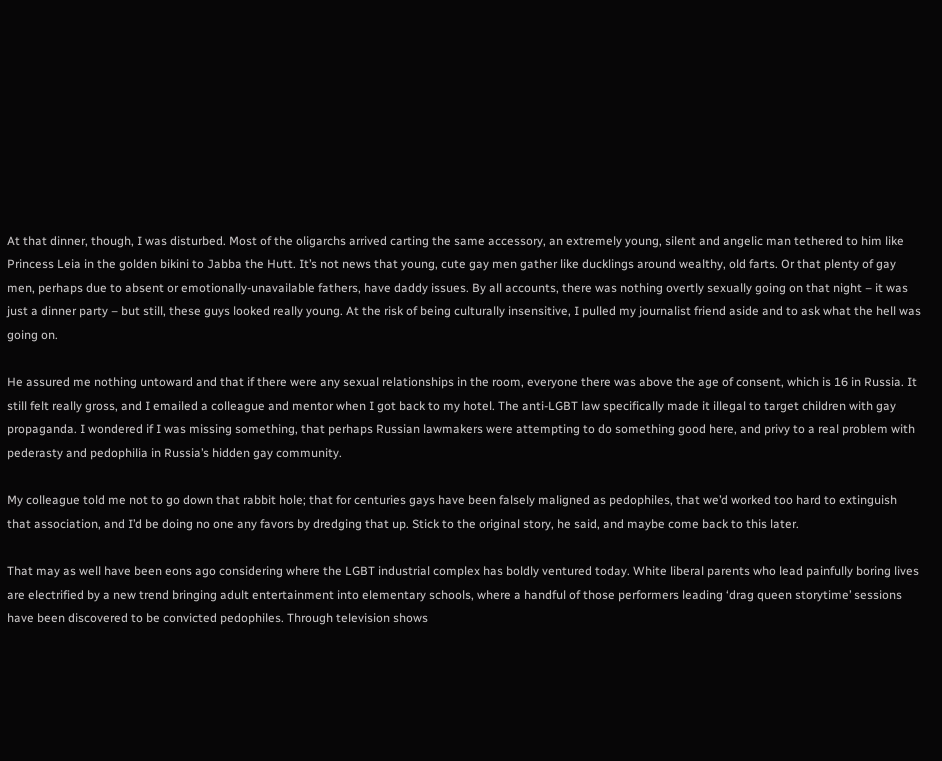At that dinner, though, I was disturbed. Most of the oligarchs arrived carting the same accessory, an extremely young, silent and angelic man tethered to him like Princess Leia in the golden bikini to Jabba the Hutt. It’s not news that young, cute gay men gather like ducklings around wealthy, old farts. Or that plenty of gay men, perhaps due to absent or emotionally-unavailable fathers, have daddy issues. By all accounts, there was nothing overtly sexually going on that night – it was just a dinner party – but still, these guys looked really young. At the risk of being culturally insensitive, I pulled my journalist friend aside and to ask what the hell was going on.

He assured me nothing untoward and that if there were any sexual relationships in the room, everyone there was above the age of consent, which is 16 in Russia. It still felt really gross, and I emailed a colleague and mentor when I got back to my hotel. The anti-LGBT law specifically made it illegal to target children with gay propaganda. I wondered if I was missing something, that perhaps Russian lawmakers were attempting to do something good here, and privy to a real problem with pederasty and pedophilia in Russia’s hidden gay community.

My colleague told me not to go down that rabbit hole; that for centuries gays have been falsely maligned as pedophiles, that we’d worked too hard to extinguish that association, and I’d be doing no one any favors by dredging that up. Stick to the original story, he said, and maybe come back to this later.

That may as well have been eons ago considering where the LGBT industrial complex has boldly ventured today. White liberal parents who lead painfully boring lives are electrified by a new trend bringing adult entertainment into elementary schools, where a handful of those performers leading ‘drag queen storytime’ sessions have been discovered to be convicted pedophiles. Through television shows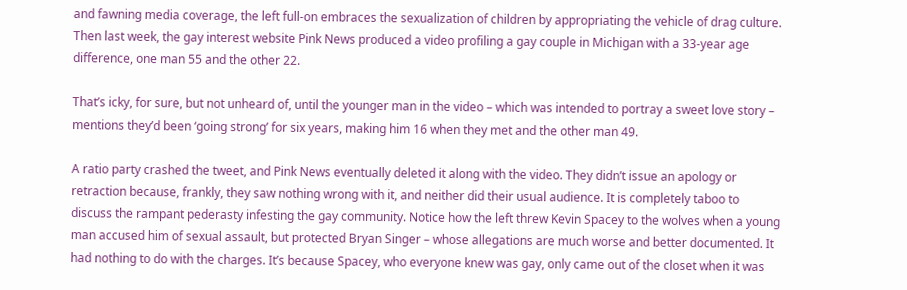and fawning media coverage, the left full-on embraces the sexualization of children by appropriating the vehicle of drag culture. Then last week, the gay interest website Pink News produced a video profiling a gay couple in Michigan with a 33-year age difference, one man 55 and the other 22.

That’s icky, for sure, but not unheard of, until the younger man in the video – which was intended to portray a sweet love story – mentions they’d been ‘going strong’ for six years, making him 16 when they met and the other man 49.

A ratio party crashed the tweet, and Pink News eventually deleted it along with the video. They didn’t issue an apology or retraction because, frankly, they saw nothing wrong with it, and neither did their usual audience. It is completely taboo to discuss the rampant pederasty infesting the gay community. Notice how the left threw Kevin Spacey to the wolves when a young man accused him of sexual assault, but protected Bryan Singer – whose allegations are much worse and better documented. It had nothing to do with the charges. It’s because Spacey, who everyone knew was gay, only came out of the closet when it was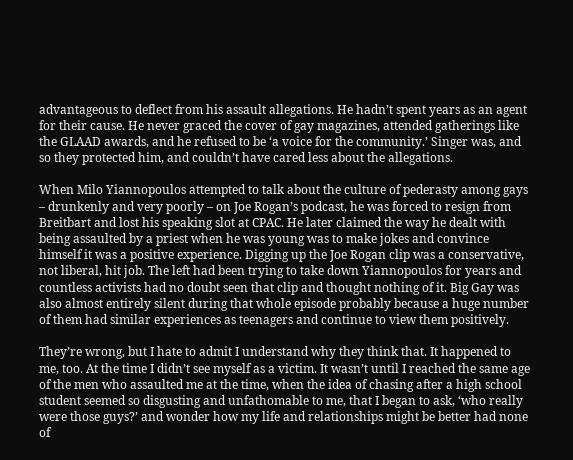advantageous to deflect from his assault allegations. He hadn’t spent years as an agent for their cause. He never graced the cover of gay magazines, attended gatherings like the GLAAD awards, and he refused to be ‘a voice for the community.’ Singer was, and so they protected him, and couldn’t have cared less about the allegations.

When Milo Yiannopoulos attempted to talk about the culture of pederasty among gays – drunkenly and very poorly – on Joe Rogan’s podcast, he was forced to resign from Breitbart and lost his speaking slot at CPAC. He later claimed the way he dealt with being assaulted by a priest when he was young was to make jokes and convince himself it was a positive experience. Digging up the Joe Rogan clip was a conservative, not liberal, hit job. The left had been trying to take down Yiannopoulos for years and countless activists had no doubt seen that clip and thought nothing of it. Big Gay was also almost entirely silent during that whole episode probably because a huge number of them had similar experiences as teenagers and continue to view them positively.

They’re wrong, but I hate to admit I understand why they think that. It happened to me, too. At the time I didn’t see myself as a victim. It wasn’t until I reached the same age of the men who assaulted me at the time, when the idea of chasing after a high school student seemed so disgusting and unfathomable to me, that I began to ask, ‘who really were those guys?’ and wonder how my life and relationships might be better had none of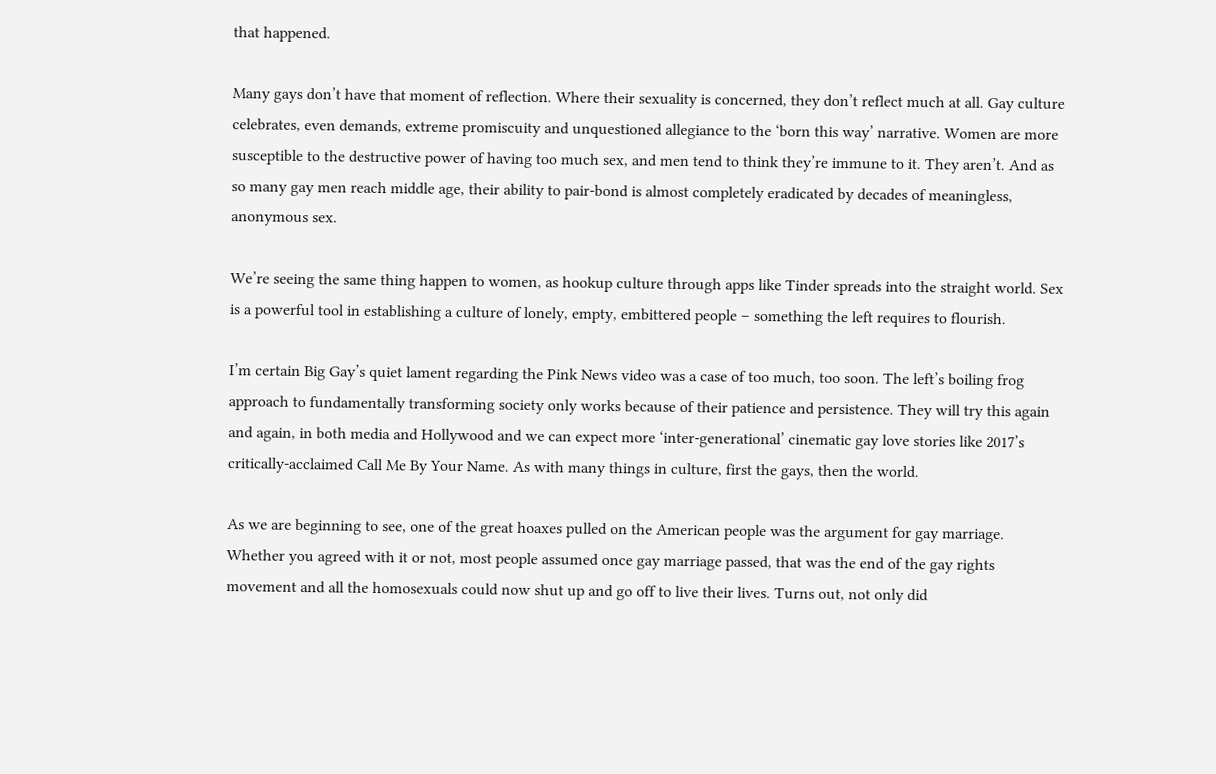that happened.

Many gays don’t have that moment of reflection. Where their sexuality is concerned, they don’t reflect much at all. Gay culture celebrates, even demands, extreme promiscuity and unquestioned allegiance to the ‘born this way’ narrative. Women are more susceptible to the destructive power of having too much sex, and men tend to think they’re immune to it. They aren’t. And as so many gay men reach middle age, their ability to pair-bond is almost completely eradicated by decades of meaningless, anonymous sex.

We’re seeing the same thing happen to women, as hookup culture through apps like Tinder spreads into the straight world. Sex is a powerful tool in establishing a culture of lonely, empty, embittered people – something the left requires to flourish.

I’m certain Big Gay’s quiet lament regarding the Pink News video was a case of too much, too soon. The left’s boiling frog approach to fundamentally transforming society only works because of their patience and persistence. They will try this again and again, in both media and Hollywood and we can expect more ‘inter-generational’ cinematic gay love stories like 2017’s critically-acclaimed Call Me By Your Name. As with many things in culture, first the gays, then the world.

As we are beginning to see, one of the great hoaxes pulled on the American people was the argument for gay marriage. Whether you agreed with it or not, most people assumed once gay marriage passed, that was the end of the gay rights movement and all the homosexuals could now shut up and go off to live their lives. Turns out, not only did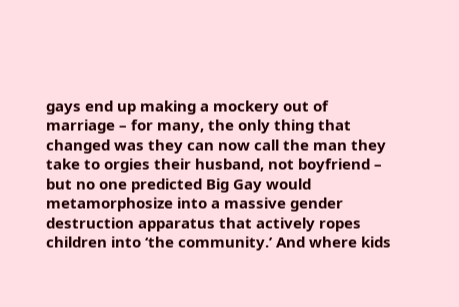gays end up making a mockery out of marriage – for many, the only thing that changed was they can now call the man they take to orgies their husband, not boyfriend – but no one predicted Big Gay would metamorphosize into a massive gender destruction apparatus that actively ropes children into ‘the community.’ And where kids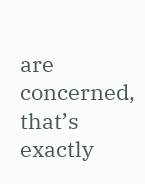are concerned, that’s exactly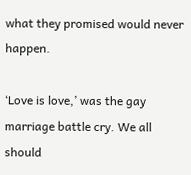what they promised would never happen.

‘Love is love,’ was the gay marriage battle cry. We all should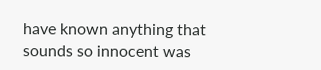have known anything that sounds so innocent was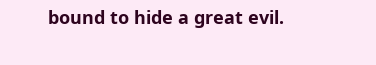bound to hide a great evil.